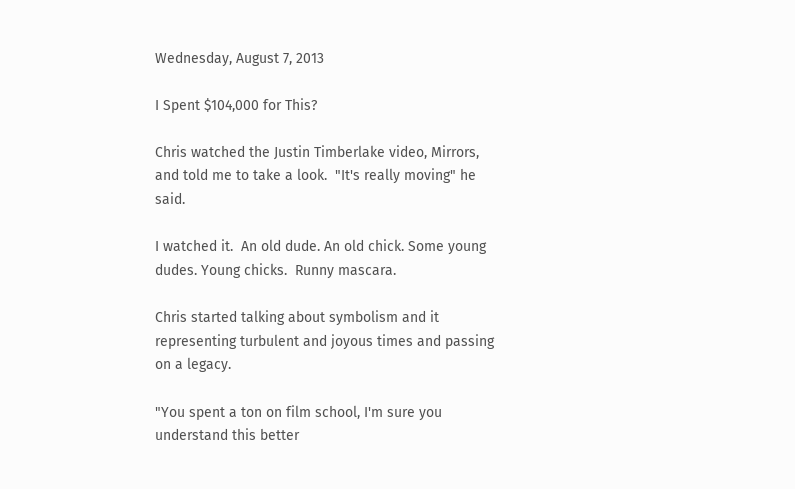Wednesday, August 7, 2013

I Spent $104,000 for This?

Chris watched the Justin Timberlake video, Mirrors, and told me to take a look.  "It's really moving" he said.

I watched it.  An old dude. An old chick. Some young dudes. Young chicks.  Runny mascara.

Chris started talking about symbolism and it representing turbulent and joyous times and passing on a legacy.

"You spent a ton on film school, I'm sure you understand this better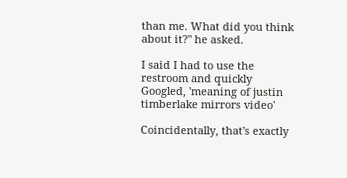than me. What did you think about it?" he asked.

I said I had to use the restroom and quickly Googled, 'meaning of justin timberlake mirrors video'

Coincidentally, that's exactly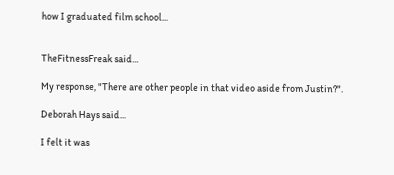how I graduated film school...


TheFitnessFreak said...

My response, "There are other people in that video aside from Justin?".

Deborah Hays said...

I felt it was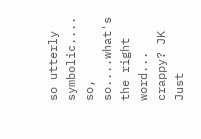so utterly symbolic.... so, so....what's the right word... crappy? JK Just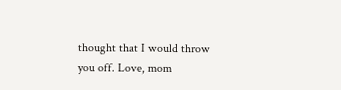thought that I would throw you off. Love, mom